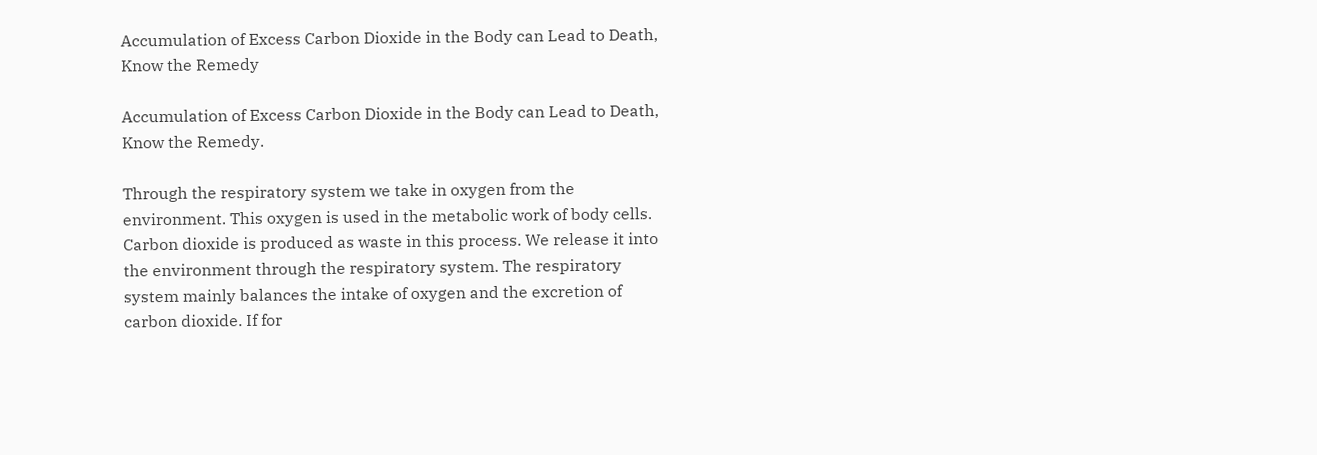Accumulation of Excess Carbon Dioxide in the Body can Lead to Death, Know the Remedy

Accumulation of Excess Carbon Dioxide in the Body can Lead to Death, Know the Remedy.

Through the respiratory system we take in oxygen from the environment. This oxygen is used in the metabolic work of body cells. Carbon dioxide is produced as waste in this process. We release it into the environment through the respiratory system. The respiratory system mainly balances the intake of oxygen and the excretion of carbon dioxide. If for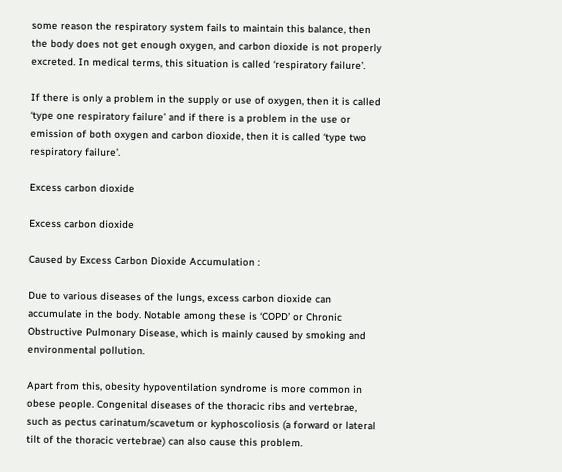some reason the respiratory system fails to maintain this balance, then the body does not get enough oxygen, and carbon dioxide is not properly excreted. In medical terms, this situation is called ‘respiratory failure’.

If there is only a problem in the supply or use of oxygen, then it is called ‘type one respiratory failure’ and if there is a problem in the use or emission of both oxygen and carbon dioxide, then it is called ‘type two respiratory failure’.

Excess carbon dioxide

Excess carbon dioxide

Caused by Excess Carbon Dioxide Accumulation :

Due to various diseases of the lungs, excess carbon dioxide can accumulate in the body. Notable among these is ‘COPD’ or Chronic Obstructive Pulmonary Disease, which is mainly caused by smoking and environmental pollution.

Apart from this, obesity hypoventilation syndrome is more common in obese people. Congenital diseases of the thoracic ribs and vertebrae, such as pectus carinatum/scavetum or kyphoscoliosis (a forward or lateral tilt of the thoracic vertebrae) can also cause this problem.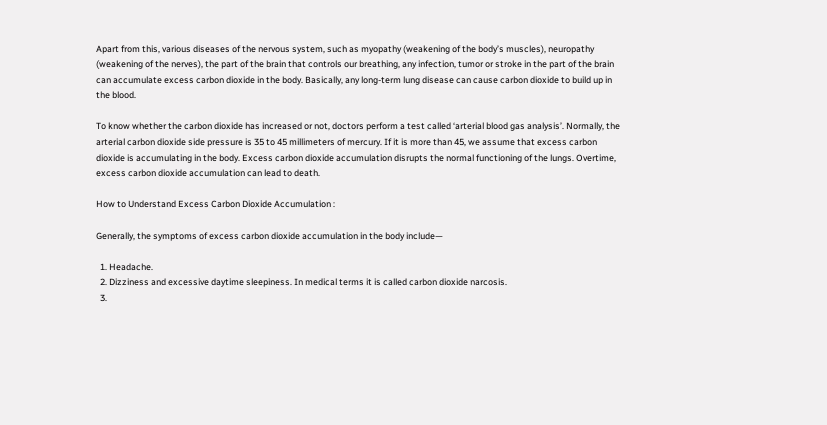Apart from this, various diseases of the nervous system, such as myopathy (weakening of the body’s muscles), neuropathy (weakening of the nerves), the part of the brain that controls our breathing, any infection, tumor or stroke in the part of the brain can accumulate excess carbon dioxide in the body. Basically, any long-term lung disease can cause carbon dioxide to build up in the blood.

To know whether the carbon dioxide has increased or not, doctors perform a test called ‘arterial blood gas analysis’. Normally, the arterial carbon dioxide side pressure is 35 to 45 millimeters of mercury. If it is more than 45, we assume that excess carbon dioxide is accumulating in the body. Excess carbon dioxide accumulation disrupts the normal functioning of the lungs. Overtime, excess carbon dioxide accumulation can lead to death.

How to Understand Excess Carbon Dioxide Accumulation :

Generally, the symptoms of excess carbon dioxide accumulation in the body include—

  1. Headache.
  2. Dizziness and excessive daytime sleepiness. In medical terms it is called carbon dioxide narcosis.
  3.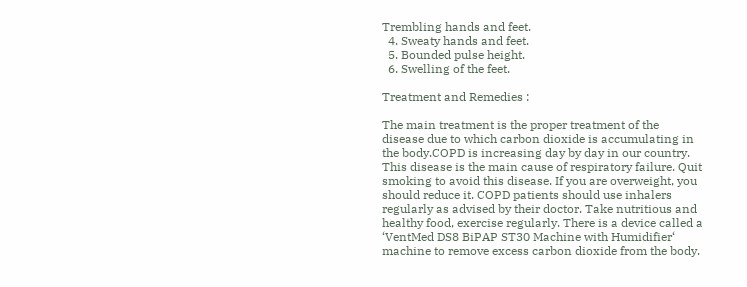Trembling hands and feet.
  4. Sweaty hands and feet.
  5. Bounded pulse height.
  6. Swelling of the feet.

Treatment and Remedies :

The main treatment is the proper treatment of the disease due to which carbon dioxide is accumulating in the body.COPD is increasing day by day in our country. This disease is the main cause of respiratory failure. Quit smoking to avoid this disease. If you are overweight, you should reduce it. COPD patients should use inhalers regularly as advised by their doctor. Take nutritious and healthy food, exercise regularly. There is a device called a ‘VentMed DS8 BiPAP ST30 Machine with Humidifier‘ machine to remove excess carbon dioxide from the body.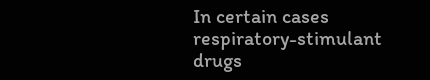In certain cases respiratory-stimulant drugs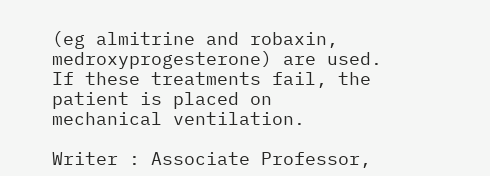(eg almitrine and robaxin, medroxyprogesterone) are used. If these treatments fail, the patient is placed on mechanical ventilation.

Writer : Associate Professor,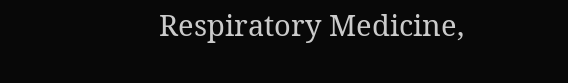Respiratory Medicine,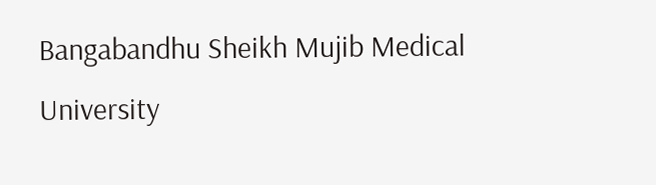Bangabandhu Sheikh Mujib Medical University